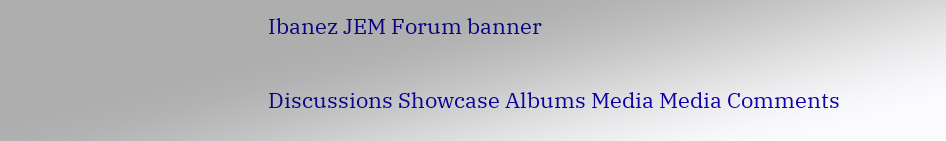Ibanez JEM Forum banner

Discussions Showcase Albums Media Media Comments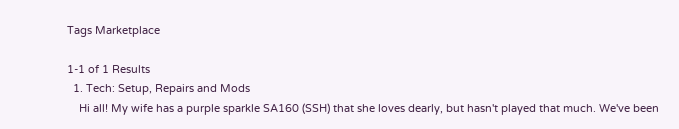Tags Marketplace

1-1 of 1 Results
  1. Tech: Setup, Repairs and Mods
    Hi all! My wife has a purple sparkle SA160 (SSH) that she loves dearly, but hasn't played that much. We've been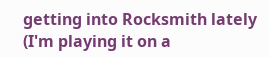getting into Rocksmith lately (I'm playing it on a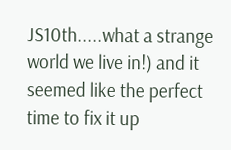JS10th.....what a strange world we live in!) and it seemed like the perfect time to fix it up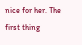nice for her. The first thing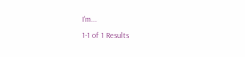I'm...
1-1 of 1 Results